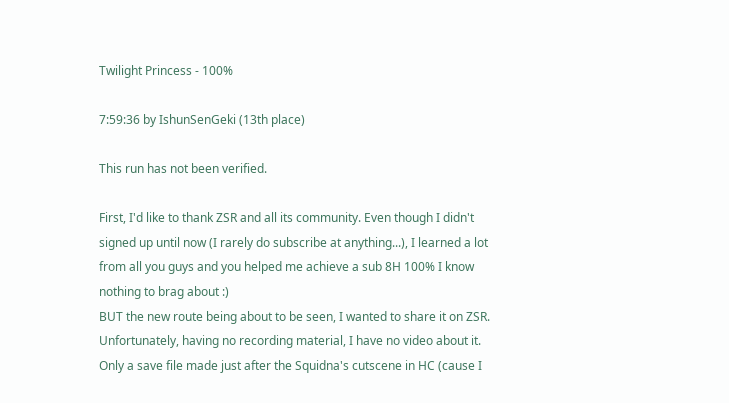Twilight Princess - 100%

7:59:36 by IshunSenGeki (13th place)

This run has not been verified.

First, I'd like to thank ZSR and all its community. Even though I didn't signed up until now (I rarely do subscribe at anything...), I learned a lot from all you guys and you helped me achieve a sub 8H 100% I know nothing to brag about :)
BUT the new route being about to be seen, I wanted to share it on ZSR.
Unfortunately, having no recording material, I have no video about it. Only a save file made just after the Squidna's cutscene in HC (cause I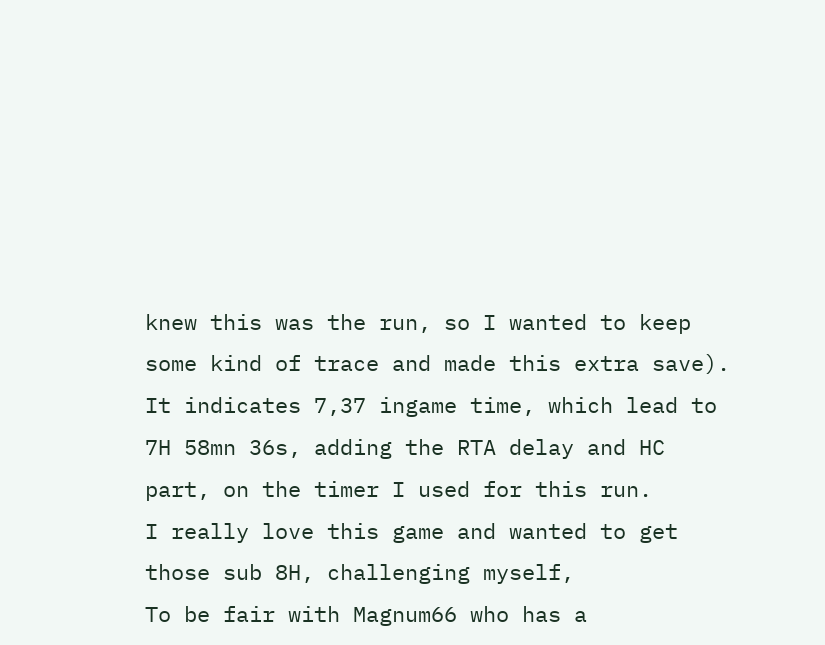knew this was the run, so I wanted to keep some kind of trace and made this extra save). It indicates 7,37 ingame time, which lead to 7H 58mn 36s, adding the RTA delay and HC part, on the timer I used for this run.
I really love this game and wanted to get those sub 8H, challenging myself,
To be fair with Magnum66 who has a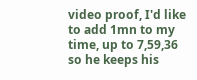video proof, I'd like to add 1mn to my time, up to 7,59,36 so he keeps his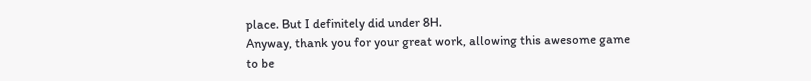place. But I definitely did under 8H.
Anyway, thank you for your great work, allowing this awesome game to be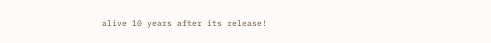alive 10 years after its release!